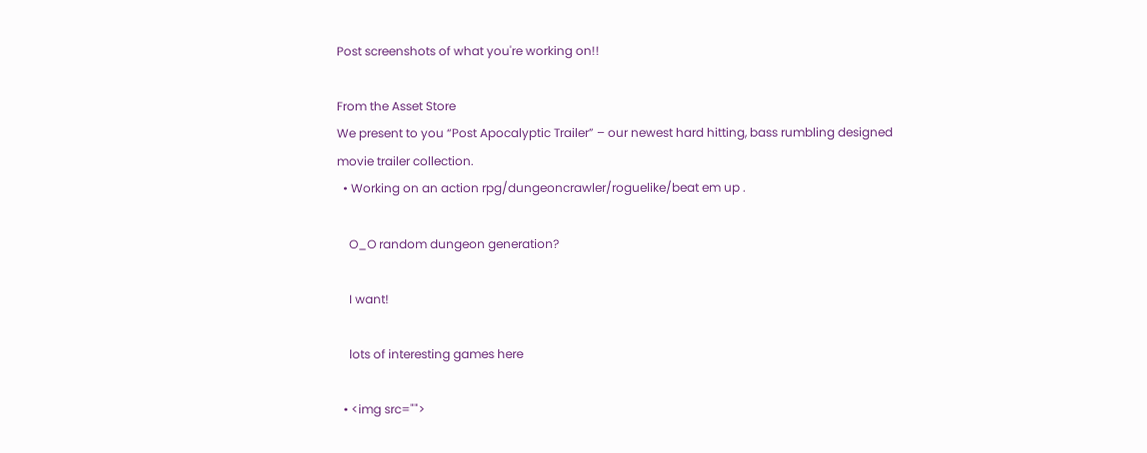Post screenshots of what you're working on!!

From the Asset Store
We present to you “Post Apocalyptic Trailer” – our newest hard hitting, bass rumbling designed movie trailer collection.
  • Working on an action rpg/dungeoncrawler/roguelike/beat em up .

    O_O random dungeon generation?

    I want!

    lots of interesting games here

  • <img src="">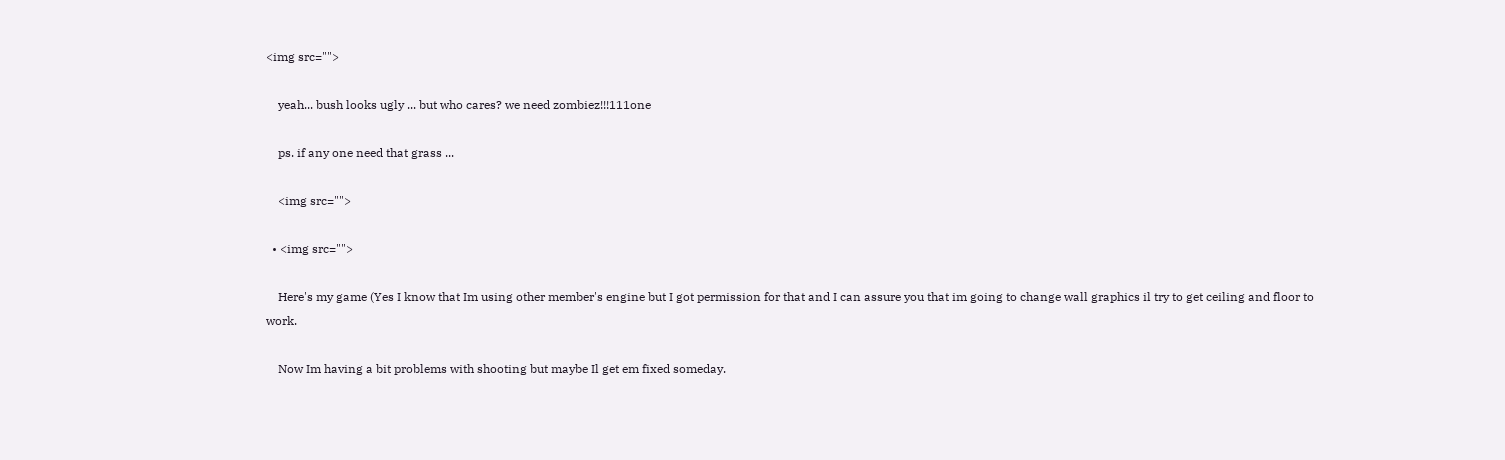<img src="">

    yeah... bush looks ugly ... but who cares? we need zombiez!!!111one

    ps. if any one need that grass ...

    <img src="">

  • <img src="">

    Here's my game (Yes I know that Im using other member's engine but I got permission for that and I can assure you that im going to change wall graphics il try to get ceiling and floor to work.

    Now Im having a bit problems with shooting but maybe Il get em fixed someday.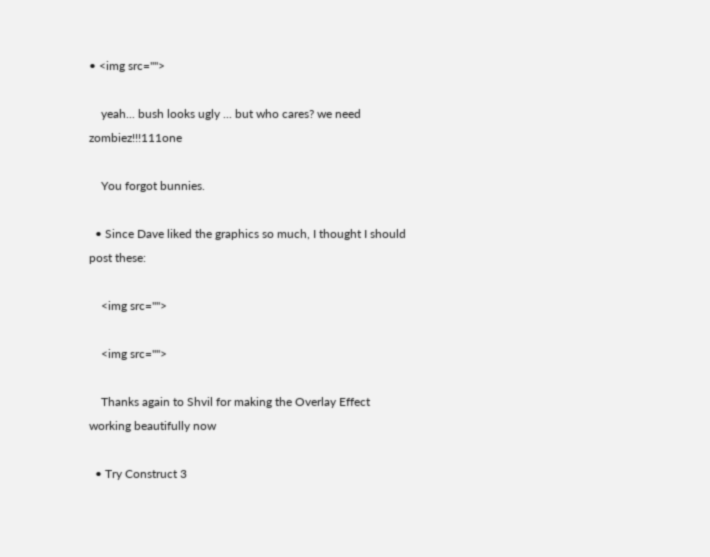• <img src="">

    yeah... bush looks ugly ... but who cares? we need zombiez!!!111one

    You forgot bunnies.

  • Since Dave liked the graphics so much, I thought I should post these:

    <img src="">

    <img src="">

    Thanks again to Shvil for making the Overlay Effect working beautifully now

  • Try Construct 3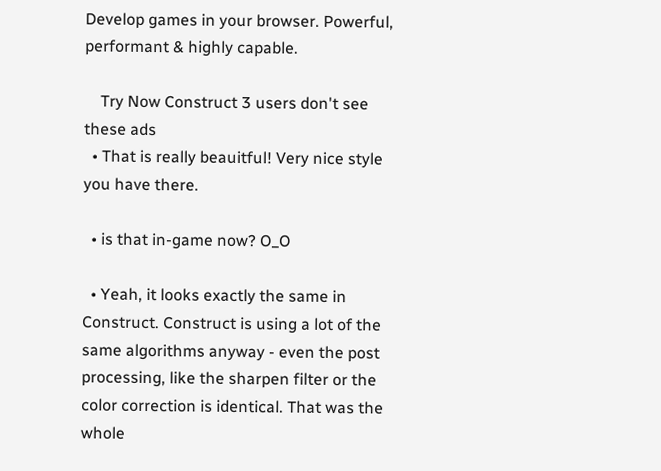Develop games in your browser. Powerful, performant & highly capable.

    Try Now Construct 3 users don't see these ads
  • That is really beauitful! Very nice style you have there.

  • is that in-game now? O_O

  • Yeah, it looks exactly the same in Construct. Construct is using a lot of the same algorithms anyway - even the post processing, like the sharpen filter or the color correction is identical. That was the whole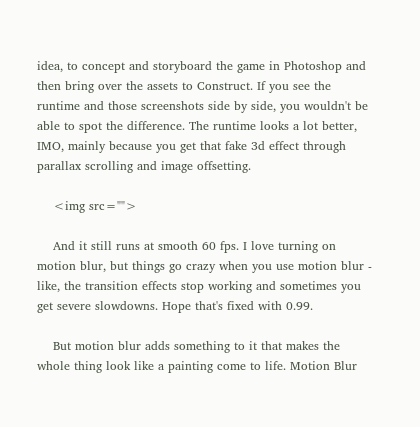idea, to concept and storyboard the game in Photoshop and then bring over the assets to Construct. If you see the runtime and those screenshots side by side, you wouldn't be able to spot the difference. The runtime looks a lot better, IMO, mainly because you get that fake 3d effect through parallax scrolling and image offsetting.

    <img src="">

    And it still runs at smooth 60 fps. I love turning on motion blur, but things go crazy when you use motion blur - like, the transition effects stop working and sometimes you get severe slowdowns. Hope that's fixed with 0.99.

    But motion blur adds something to it that makes the whole thing look like a painting come to life. Motion Blur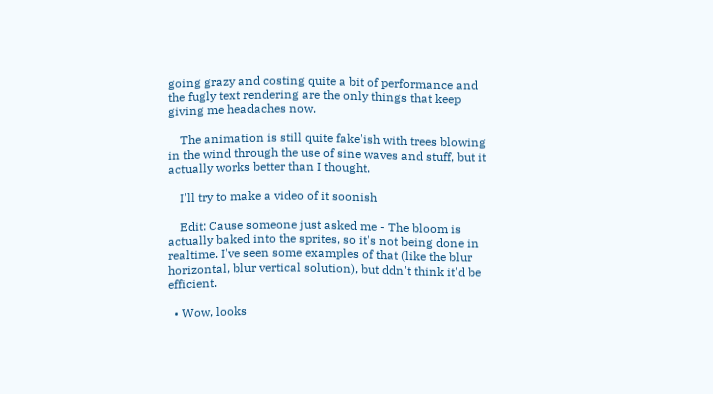going grazy and costing quite a bit of performance and the fugly text rendering are the only things that keep giving me headaches now.

    The animation is still quite fake'ish with trees blowing in the wind through the use of sine waves and stuff, but it actually works better than I thought.

    I'll try to make a video of it soonish

    Edit: Cause someone just asked me - The bloom is actually baked into the sprites, so it's not being done in realtime. I've seen some examples of that (like the blur horizontal, blur vertical solution), but ddn't think it'd be efficient.

  • Wow, looks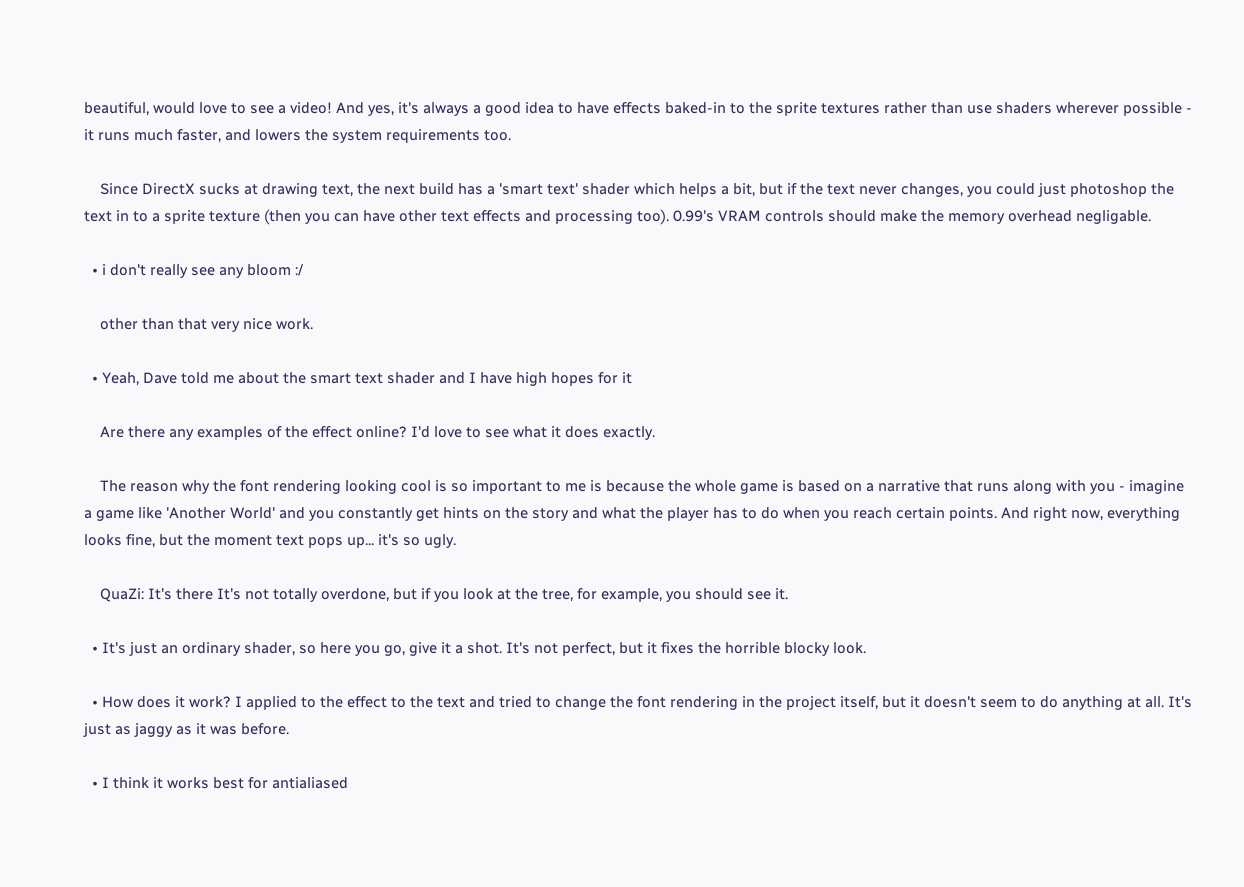beautiful, would love to see a video! And yes, it's always a good idea to have effects baked-in to the sprite textures rather than use shaders wherever possible - it runs much faster, and lowers the system requirements too.

    Since DirectX sucks at drawing text, the next build has a 'smart text' shader which helps a bit, but if the text never changes, you could just photoshop the text in to a sprite texture (then you can have other text effects and processing too). 0.99's VRAM controls should make the memory overhead negligable.

  • i don't really see any bloom :/

    other than that very nice work.

  • Yeah, Dave told me about the smart text shader and I have high hopes for it

    Are there any examples of the effect online? I'd love to see what it does exactly.

    The reason why the font rendering looking cool is so important to me is because the whole game is based on a narrative that runs along with you - imagine a game like 'Another World' and you constantly get hints on the story and what the player has to do when you reach certain points. And right now, everything looks fine, but the moment text pops up... it's so ugly.

    QuaZi: It's there It's not totally overdone, but if you look at the tree, for example, you should see it.

  • It's just an ordinary shader, so here you go, give it a shot. It's not perfect, but it fixes the horrible blocky look.

  • How does it work? I applied to the effect to the text and tried to change the font rendering in the project itself, but it doesn't seem to do anything at all. It's just as jaggy as it was before.

  • I think it works best for antialiased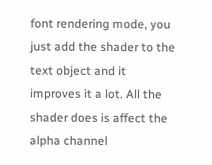font rendering mode, you just add the shader to the text object and it improves it a lot. All the shader does is affect the alpha channel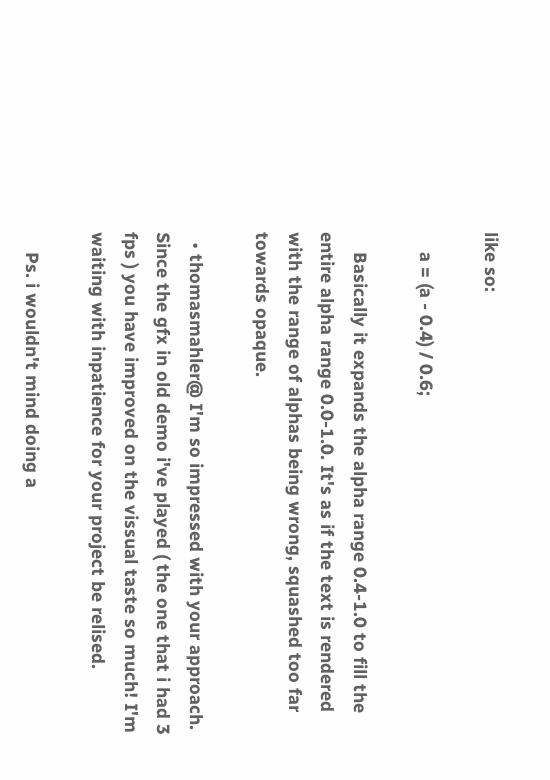like so:

    a = (a - 0.4) / 0.6;

    Basically it expands the alpha range 0.4-1.0 to fill the entire alpha range 0.0-1.0. It's as if the text is rendered with the range of alphas being wrong, squashed too far towards opaque.

  • thomasmahler@ I'm so impressed with your approach. Since the gfx in old demo i've played ( the one that i had 3 fps ) you have improved on the vissual taste so much! I'm waiting with inpatience for your project be relised.

    Ps. i wouldn't mind doing a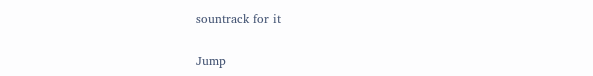sountrack for it

Jump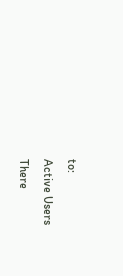to:
Active Users
There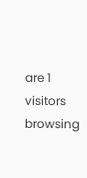are 1 visitors browsing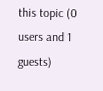this topic (0 users and 1 guests)